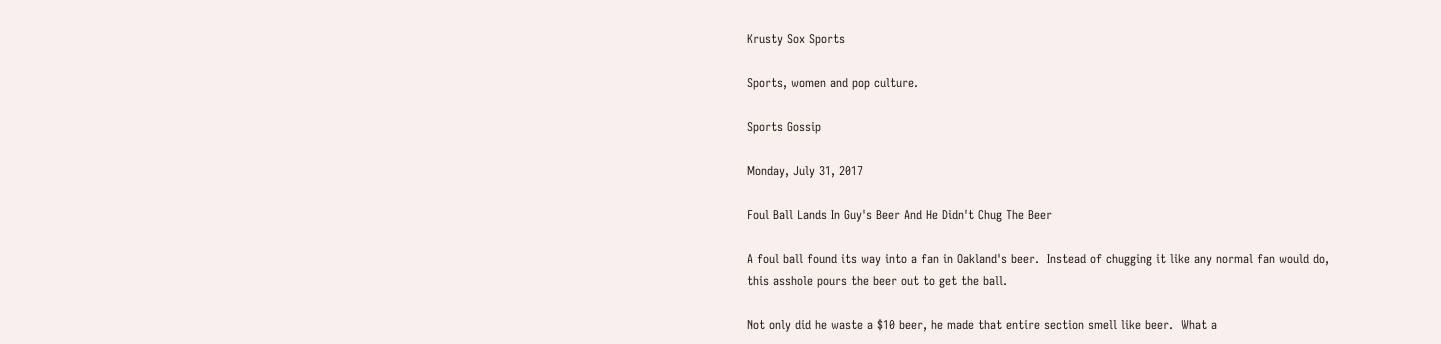Krusty Sox Sports

Sports, women and pop culture.

Sports Gossip

Monday, July 31, 2017

Foul Ball Lands In Guy's Beer And He Didn't Chug The Beer

A foul ball found its way into a fan in Oakland's beer.  Instead of chugging it like any normal fan would do, this asshole pours the beer out to get the ball.

Not only did he waste a $10 beer, he made that entire section smell like beer.  What a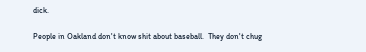dick.

People in Oakland don't know shit about baseball.  They don't chug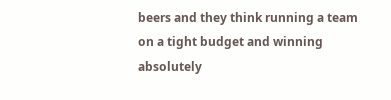beers and they think running a team on a tight budget and winning absolutely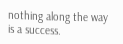nothing along the way is a success.